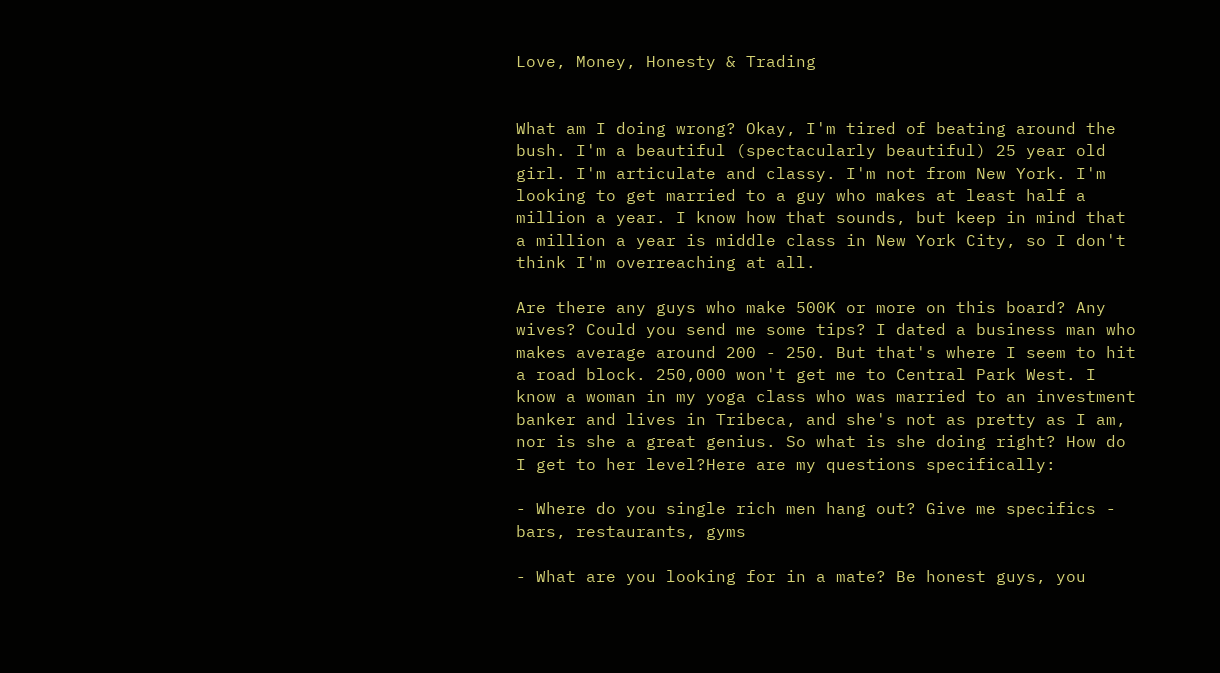Love, Money, Honesty & Trading


What am I doing wrong? Okay, I'm tired of beating around the bush. I'm a beautiful (spectacularly beautiful) 25 year old girl. I'm articulate and classy. I'm not from New York. I'm looking to get married to a guy who makes at least half a million a year. I know how that sounds, but keep in mind that a million a year is middle class in New York City, so I don't think I'm overreaching at all.

Are there any guys who make 500K or more on this board? Any wives? Could you send me some tips? I dated a business man who makes average around 200 - 250. But that's where I seem to hit a road block. 250,000 won't get me to Central Park West. I know a woman in my yoga class who was married to an investment banker and lives in Tribeca, and she's not as pretty as I am, nor is she a great genius. So what is she doing right? How do I get to her level?Here are my questions specifically:

- Where do you single rich men hang out? Give me specifics - bars, restaurants, gyms

- What are you looking for in a mate? Be honest guys, you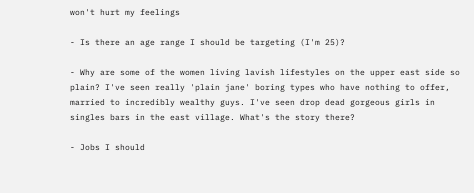won't hurt my feelings

- Is there an age range I should be targeting (I'm 25)?

- Why are some of the women living lavish lifestyles on the upper east side so plain? I've seen really 'plain jane' boring types who have nothing to offer, married to incredibly wealthy guys. I've seen drop dead gorgeous girls in singles bars in the east village. What's the story there?

- Jobs I should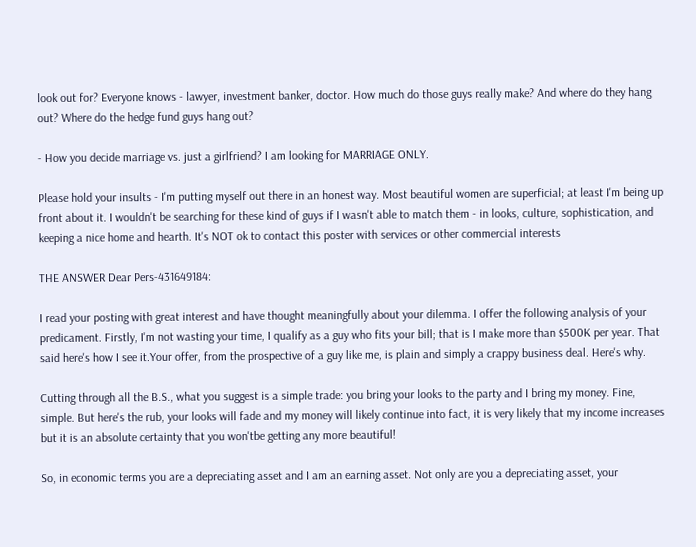look out for? Everyone knows - lawyer, investment banker, doctor. How much do those guys really make? And where do they hang out? Where do the hedge fund guys hang out?

- How you decide marriage vs. just a girlfriend? I am looking for MARRIAGE ONLY.

Please hold your insults - I'm putting myself out there in an honest way. Most beautiful women are superficial; at least I'm being up front about it. I wouldn't be searching for these kind of guys if I wasn't able to match them - in looks, culture, sophistication, and keeping a nice home and hearth. It's NOT ok to contact this poster with services or other commercial interests

THE ANSWER Dear Pers-431649184:

I read your posting with great interest and have thought meaningfully about your dilemma. I offer the following analysis of your predicament. Firstly, I'm not wasting your time, I qualify as a guy who fits your bill; that is I make more than $500K per year. That said here's how I see it.Your offer, from the prospective of a guy like me, is plain and simply a crappy business deal. Here's why.

Cutting through all the B.S., what you suggest is a simple trade: you bring your looks to the party and I bring my money. Fine, simple. But here's the rub, your looks will fade and my money will likely continue into fact, it is very likely that my income increases but it is an absolute certainty that you won'tbe getting any more beautiful!

So, in economic terms you are a depreciating asset and I am an earning asset. Not only are you a depreciating asset, your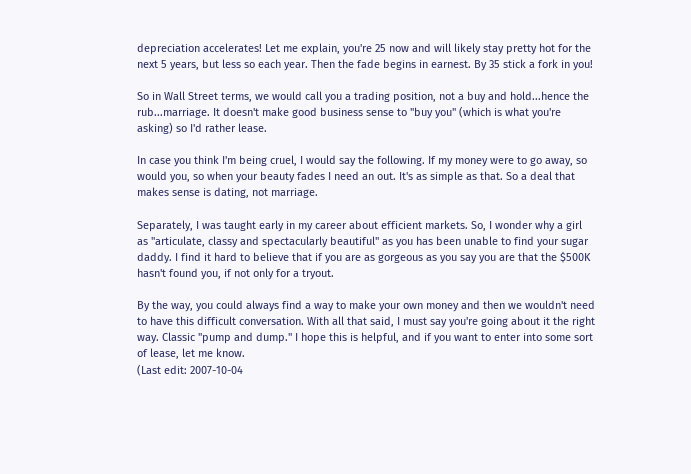depreciation accelerates! Let me explain, you're 25 now and will likely stay pretty hot for the next 5 years, but less so each year. Then the fade begins in earnest. By 35 stick a fork in you!

So in Wall Street terms, we would call you a trading position, not a buy and hold...hence the rub...marriage. It doesn't make good business sense to "buy you" (which is what you're asking) so I'd rather lease.

In case you think I'm being cruel, I would say the following. If my money were to go away, so would you, so when your beauty fades I need an out. It's as simple as that. So a deal that makes sense is dating, not marriage.

Separately, I was taught early in my career about efficient markets. So, I wonder why a girl as "articulate, classy and spectacularly beautiful" as you has been unable to find your sugar daddy. I find it hard to believe that if you are as gorgeous as you say you are that the $500K hasn't found you, if not only for a tryout.

By the way, you could always find a way to make your own money and then we wouldn't need to have this difficult conversation. With all that said, I must say you're going about it the right way. Classic "pump and dump." I hope this is helpful, and if you want to enter into some sort of lease, let me know.
(Last edit: 2007-10-04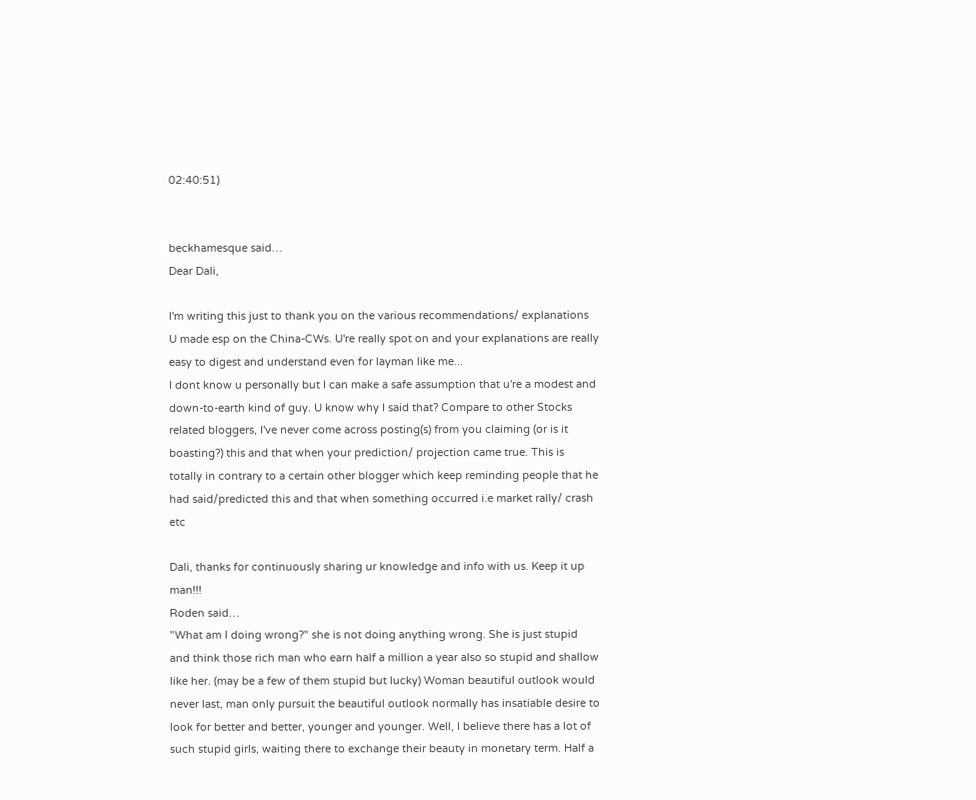02:40:51)


beckhamesque said…
Dear Dali,

I'm writing this just to thank you on the various recommendations/ explanations U made esp on the China-CWs. U're really spot on and your explanations are really easy to digest and understand even for layman like me...
I dont know u personally but I can make a safe assumption that u're a modest and down-to-earth kind of guy. U know why I said that? Compare to other Stocks related bloggers, I've never come across posting(s) from you claiming (or is it boasting?) this and that when your prediction/ projection came true. This is totally in contrary to a certain other blogger which keep reminding people that he had said/predicted this and that when something occurred i.e market rally/ crash etc

Dali, thanks for continuously sharing ur knowledge and info with us. Keep it up man!!!
Roden said…
"What am I doing wrong?" she is not doing anything wrong. She is just stupid and think those rich man who earn half a million a year also so stupid and shallow like her. (may be a few of them stupid but lucky) Woman beautiful outlook would never last, man only pursuit the beautiful outlook normally has insatiable desire to look for better and better, younger and younger. Well, I believe there has a lot of such stupid girls, waiting there to exchange their beauty in monetary term. Half a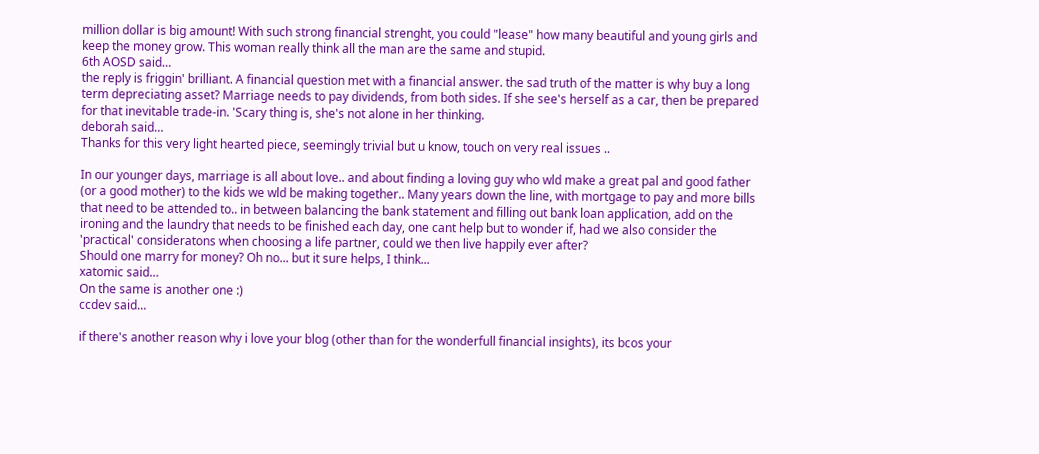million dollar is big amount! With such strong financial strenght, you could "lease" how many beautiful and young girls and keep the money grow. This woman really think all the man are the same and stupid.
6th AOSD said…
the reply is friggin' brilliant. A financial question met with a financial answer. the sad truth of the matter is why buy a long term depreciating asset? Marriage needs to pay dividends, from both sides. If she see's herself as a car, then be prepared for that inevitable trade-in. 'Scary thing is, she's not alone in her thinking.
deborah said…
Thanks for this very light hearted piece, seemingly trivial but u know, touch on very real issues ..

In our younger days, marriage is all about love.. and about finding a loving guy who wld make a great pal and good father (or a good mother) to the kids we wld be making together.. Many years down the line, with mortgage to pay and more bills that need to be attended to.. in between balancing the bank statement and filling out bank loan application, add on the ironing and the laundry that needs to be finished each day, one cant help but to wonder if, had we also consider the 'practical' consideratons when choosing a life partner, could we then live happily ever after?
Should one marry for money? Oh no... but it sure helps, I think...
xatomic said…
On the same is another one :)
ccdev said…

if there's another reason why i love your blog (other than for the wonderfull financial insights), its bcos your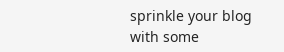sprinkle your blog with some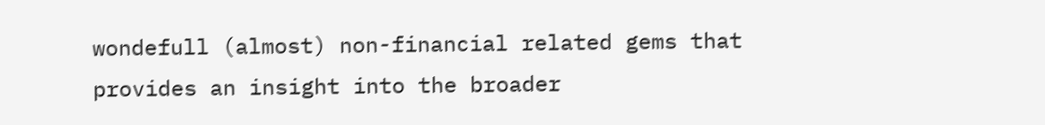wondefull (almost) non-financial related gems that provides an insight into the broader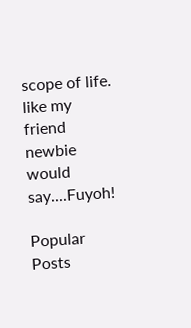scope of life. like my friend newbie would say....Fuyoh!

Popular Posts